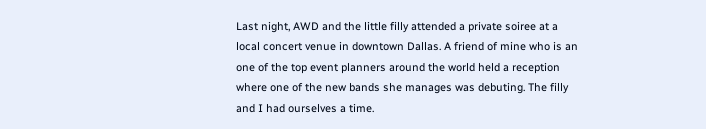Last night, AWD and the little filly attended a private soiree at a local concert venue in downtown Dallas. A friend of mine who is an one of the top event planners around the world held a reception where one of the new bands she manages was debuting. The filly and I had ourselves a time.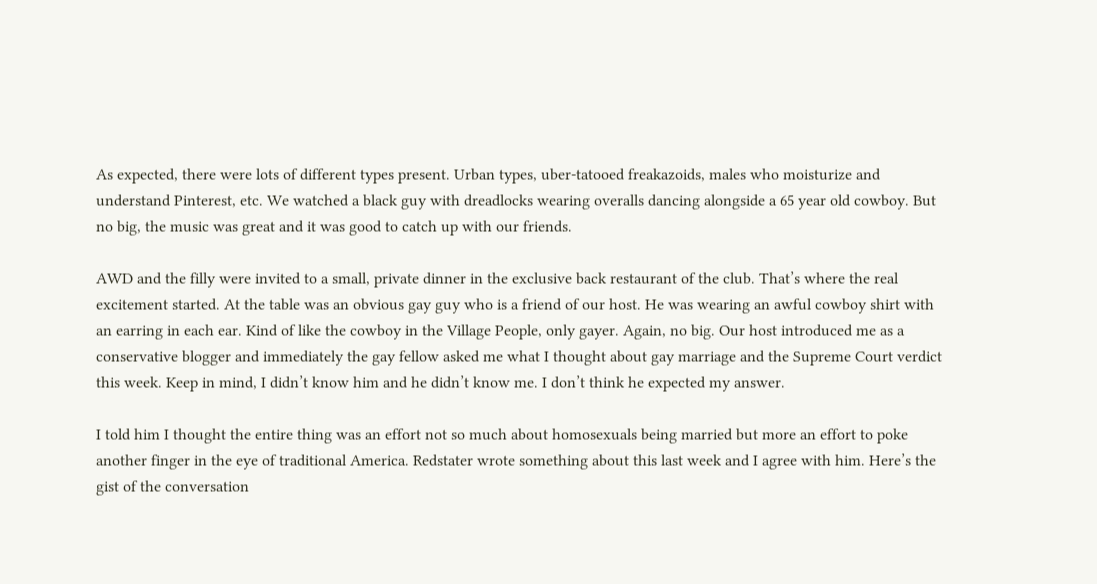As expected, there were lots of different types present. Urban types, uber-tatooed freakazoids, males who moisturize and understand Pinterest, etc. We watched a black guy with dreadlocks wearing overalls dancing alongside a 65 year old cowboy. But no big, the music was great and it was good to catch up with our friends.

AWD and the filly were invited to a small, private dinner in the exclusive back restaurant of the club. That’s where the real excitement started. At the table was an obvious gay guy who is a friend of our host. He was wearing an awful cowboy shirt with an earring in each ear. Kind of like the cowboy in the Village People, only gayer. Again, no big. Our host introduced me as a conservative blogger and immediately the gay fellow asked me what I thought about gay marriage and the Supreme Court verdict this week. Keep in mind, I didn’t know him and he didn’t know me. I don’t think he expected my answer.

I told him I thought the entire thing was an effort not so much about homosexuals being married but more an effort to poke another finger in the eye of traditional America. Redstater wrote something about this last week and I agree with him. Here’s the gist of the conversation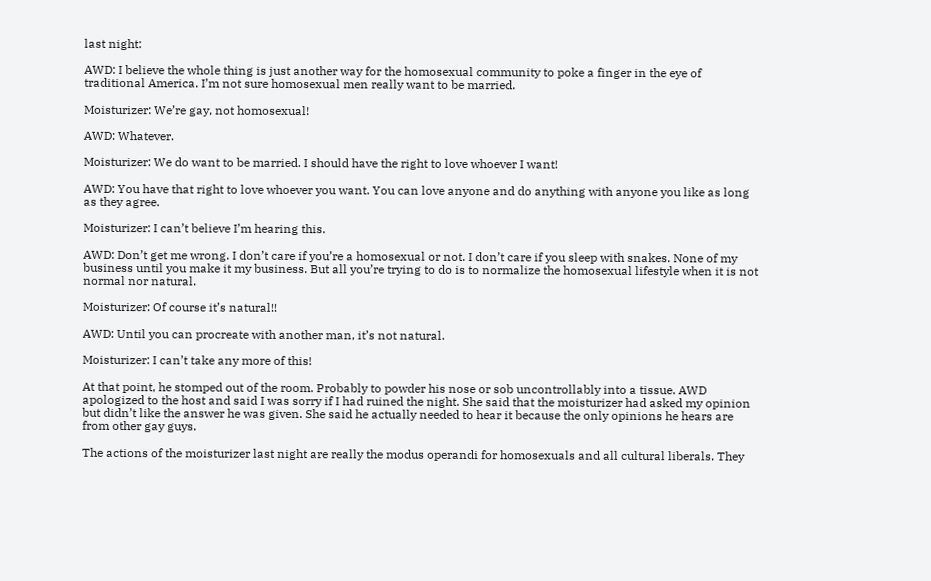last night:

AWD: I believe the whole thing is just another way for the homosexual community to poke a finger in the eye of traditional America. I’m not sure homosexual men really want to be married.

Moisturizer: We’re gay, not homosexual!

AWD: Whatever.

Moisturizer: We do want to be married. I should have the right to love whoever I want!

AWD: You have that right to love whoever you want. You can love anyone and do anything with anyone you like as long as they agree.

Moisturizer: I can’t believe I’m hearing this.

AWD: Don’t get me wrong. I don’t care if you’re a homosexual or not. I don’t care if you sleep with snakes. None of my business until you make it my business. But all you’re trying to do is to normalize the homosexual lifestyle when it is not normal nor natural.

Moisturizer: Of course it’s natural!!

AWD: Until you can procreate with another man, it’s not natural.

Moisturizer: I can’t take any more of this!

At that point, he stomped out of the room. Probably to powder his nose or sob uncontrollably into a tissue. AWD apologized to the host and said I was sorry if I had ruined the night. She said that the moisturizer had asked my opinion but didn’t like the answer he was given. She said he actually needed to hear it because the only opinions he hears are from other gay guys.

The actions of the moisturizer last night are really the modus operandi for homosexuals and all cultural liberals. They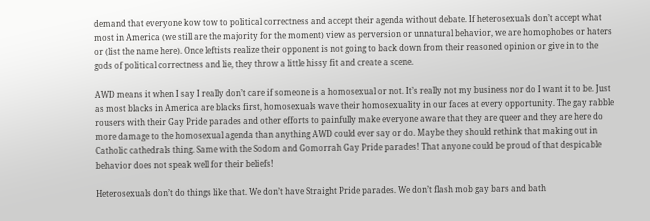demand that everyone kow tow to political correctness and accept their agenda without debate. If heterosexuals don’t accept what most in America (we still are the majority for the moment) view as perversion or unnatural behavior, we are homophobes or haters or (list the name here). Once leftists realize their opponent is not going to back down from their reasoned opinion or give in to the gods of political correctness and lie, they throw a little hissy fit and create a scene.

AWD means it when I say I really don’t care if someone is a homosexual or not. It’s really not my business nor do I want it to be. Just as most blacks in America are blacks first, homosexuals wave their homosexuality in our faces at every opportunity. The gay rabble rousers with their Gay Pride parades and other efforts to painfully make everyone aware that they are queer and they are here do more damage to the homosexual agenda than anything AWD could ever say or do. Maybe they should rethink that making out in Catholic cathedrals thing. Same with the Sodom and Gomorrah Gay Pride parades! That anyone could be proud of that despicable behavior does not speak well for their beliefs!

Heterosexuals don’t do things like that. We don’t have Straight Pride parades. We don’t flash mob gay bars and bath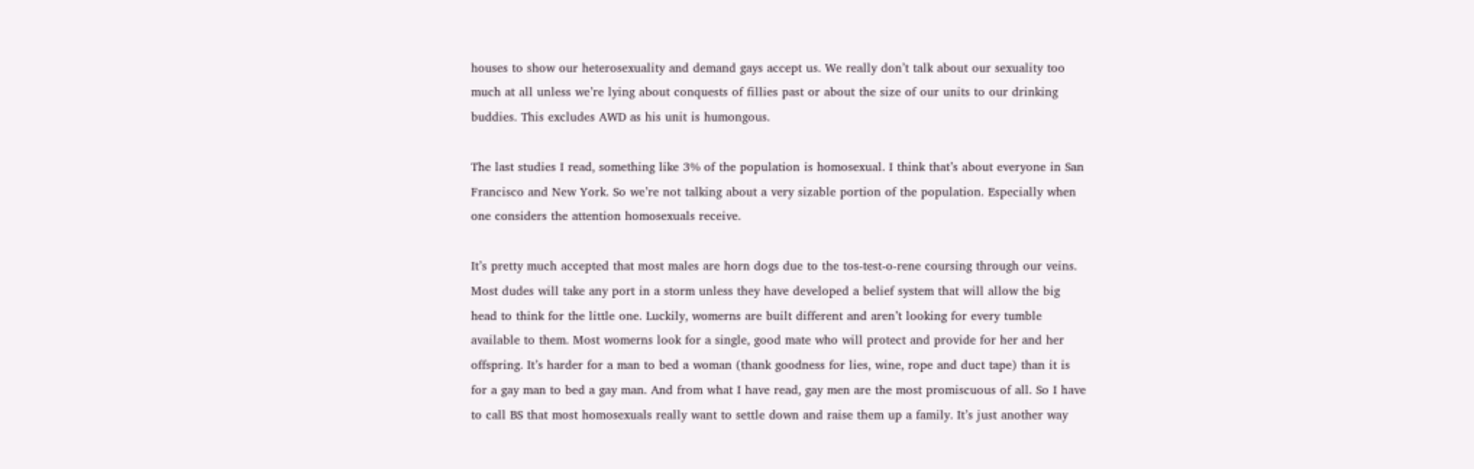houses to show our heterosexuality and demand gays accept us. We really don’t talk about our sexuality too much at all unless we’re lying about conquests of fillies past or about the size of our units to our drinking buddies. This excludes AWD as his unit is humongous.

The last studies I read, something like 3% of the population is homosexual. I think that’s about everyone in San Francisco and New York. So we’re not talking about a very sizable portion of the population. Especially when one considers the attention homosexuals receive.

It’s pretty much accepted that most males are horn dogs due to the tos-test-o-rene coursing through our veins. Most dudes will take any port in a storm unless they have developed a belief system that will allow the big head to think for the little one. Luckily, womerns are built different and aren’t looking for every tumble available to them. Most womerns look for a single, good mate who will protect and provide for her and her offspring. It’s harder for a man to bed a woman (thank goodness for lies, wine, rope and duct tape) than it is for a gay man to bed a gay man. And from what I have read, gay men are the most promiscuous of all. So I have to call BS that most homosexuals really want to settle down and raise them up a family. It’s just another way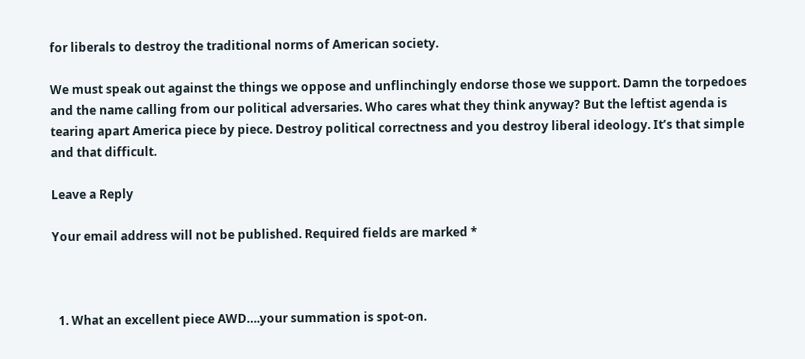for liberals to destroy the traditional norms of American society.

We must speak out against the things we oppose and unflinchingly endorse those we support. Damn the torpedoes and the name calling from our political adversaries. Who cares what they think anyway? But the leftist agenda is tearing apart America piece by piece. Destroy political correctness and you destroy liberal ideology. It’s that simple and that difficult.

Leave a Reply

Your email address will not be published. Required fields are marked *



  1. What an excellent piece AWD….your summation is spot-on.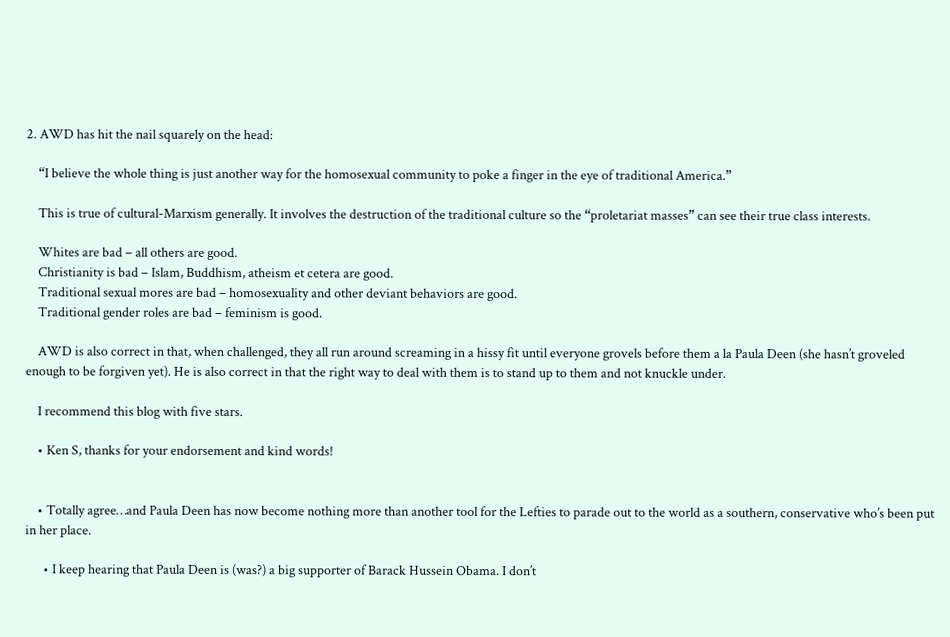2. AWD has hit the nail squarely on the head:

    “I believe the whole thing is just another way for the homosexual community to poke a finger in the eye of traditional America.”

    This is true of cultural-Marxism generally. It involves the destruction of the traditional culture so the “proletariat masses” can see their true class interests.

    Whites are bad – all others are good.
    Christianity is bad – Islam, Buddhism, atheism et cetera are good.
    Traditional sexual mores are bad – homosexuality and other deviant behaviors are good.
    Traditional gender roles are bad – feminism is good.

    AWD is also correct in that, when challenged, they all run around screaming in a hissy fit until everyone grovels before them a la Paula Deen (she hasn’t groveled enough to be forgiven yet). He is also correct in that the right way to deal with them is to stand up to them and not knuckle under.

    I recommend this blog with five stars.

    • Ken S, thanks for your endorsement and kind words!


    • Totally agree…and Paula Deen has now become nothing more than another tool for the Lefties to parade out to the world as a southern, conservative who’s been put in her place.

      • I keep hearing that Paula Deen is (was?) a big supporter of Barack Hussein Obama. I don’t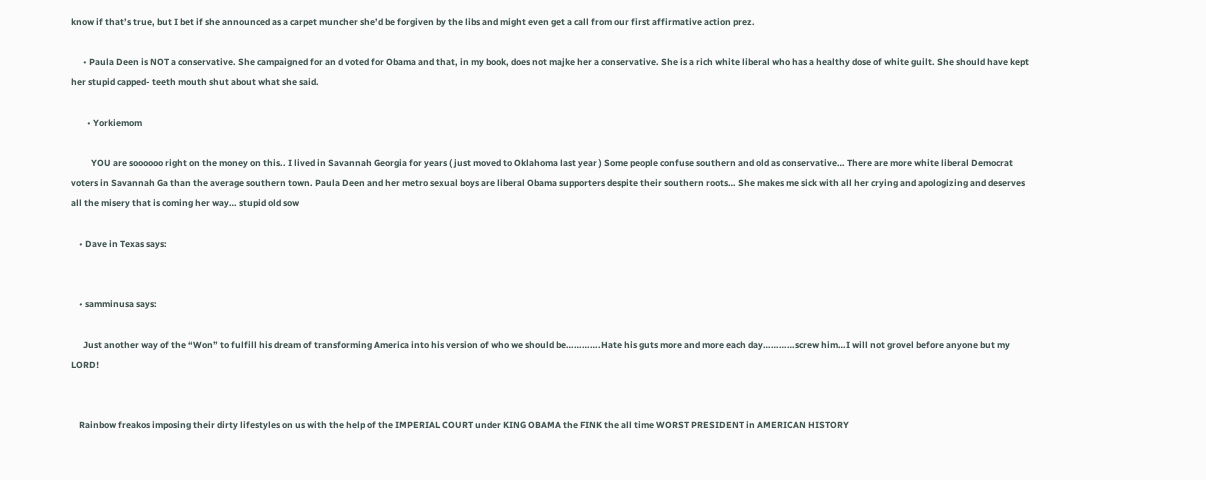know if that’s true, but I bet if she announced as a carpet muncher she’d be forgiven by the libs and might even get a call from our first affirmative action prez.

      • Paula Deen is NOT a conservative. She campaigned for an d voted for Obama and that, in my book, does not majke her a conservative. She is a rich white liberal who has a healthy dose of white guilt. She should have kept her stupid capped- teeth mouth shut about what she said.

        • Yorkiemom

          YOU are soooooo right on the money on this.. I lived in Savannah Georgia for years ( just moved to Oklahoma last year ) Some people confuse southern and old as conservative… There are more white liberal Democrat voters in Savannah Ga than the average southern town. Paula Deen and her metro sexual boys are liberal Obama supporters despite their southern roots… She makes me sick with all her crying and apologizing and deserves all the misery that is coming her way… stupid old sow

    • Dave in Texas says:


    • samminusa says:

      Just another way of the “Won” to fulfill his dream of transforming America into his version of who we should be………….Hate his guts more and more each day…………screw him…I will not grovel before anyone but my LORD!


    Rainbow freakos imposing their dirty lifestyles on us with the help of the IMPERIAL COURT under KING OBAMA the FINK the all time WORST PRESIDENT in AMERICAN HISTORY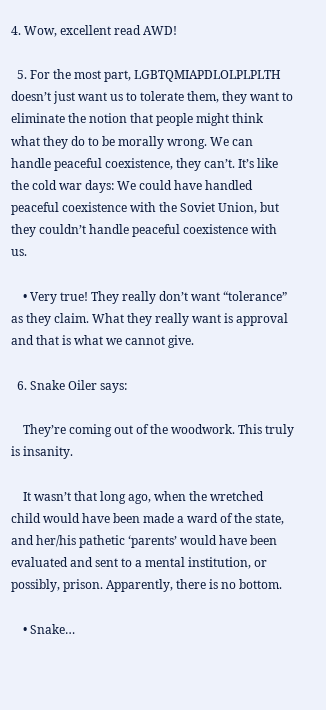4. Wow, excellent read AWD!

  5. For the most part, LGBTQMIAPDLOLPLPLTH doesn’t just want us to tolerate them, they want to eliminate the notion that people might think what they do to be morally wrong. We can handle peaceful coexistence, they can’t. It’s like the cold war days: We could have handled peaceful coexistence with the Soviet Union, but they couldn’t handle peaceful coexistence with us.

    • Very true! They really don’t want “tolerance” as they claim. What they really want is approval and that is what we cannot give.

  6. Snake Oiler says:

    They’re coming out of the woodwork. This truly is insanity.

    It wasn’t that long ago, when the wretched child would have been made a ward of the state, and her/his pathetic ‘parents’ would have been evaluated and sent to a mental institution, or possibly, prison. Apparently, there is no bottom.

    • Snake…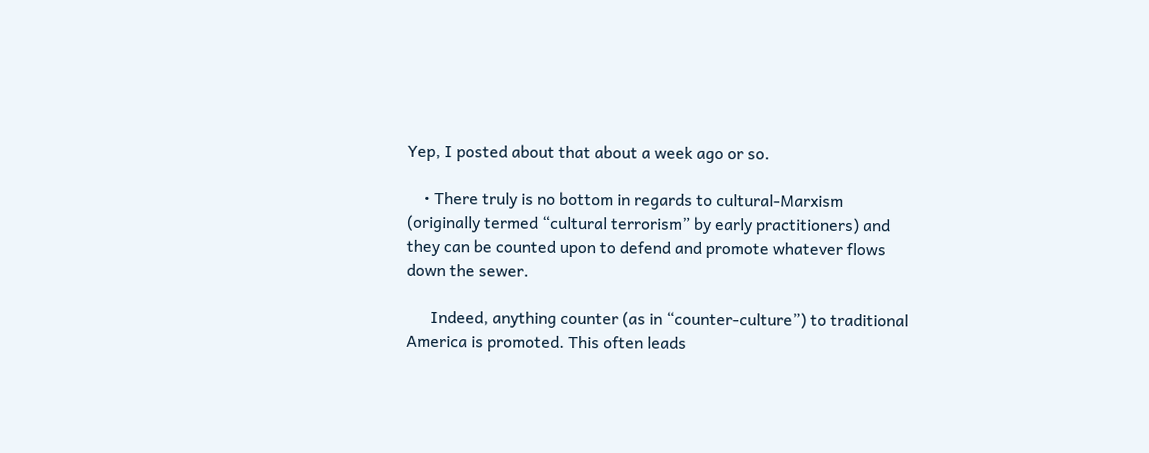Yep, I posted about that about a week ago or so.

    • There truly is no bottom in regards to cultural-Marxism (originally termed “cultural terrorism” by early practitioners) and they can be counted upon to defend and promote whatever flows down the sewer.

      Indeed, anything counter (as in “counter-culture”) to traditional America is promoted. This often leads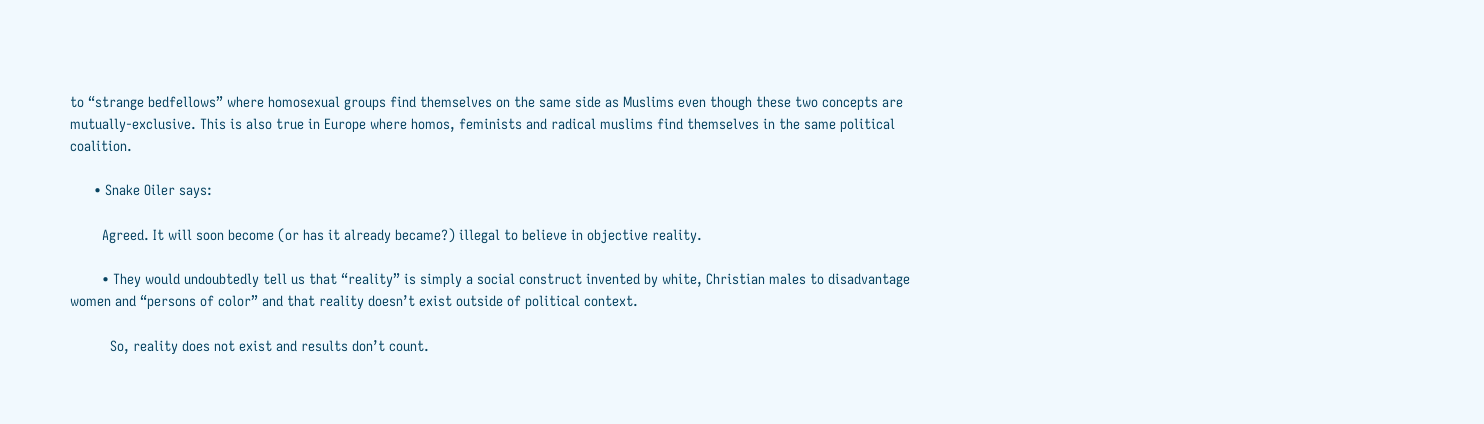to “strange bedfellows” where homosexual groups find themselves on the same side as Muslims even though these two concepts are mutually-exclusive. This is also true in Europe where homos, feminists and radical muslims find themselves in the same political coalition.

      • Snake Oiler says:

        Agreed. It will soon become (or has it already became?) illegal to believe in objective reality.

        • They would undoubtedly tell us that “reality” is simply a social construct invented by white, Christian males to disadvantage women and “persons of color” and that reality doesn’t exist outside of political context.

          So, reality does not exist and results don’t count.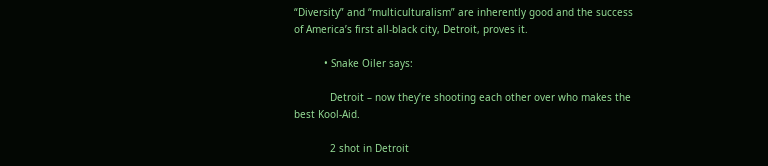“Diversity” and “multiculturalism” are inherently good and the success of America’s first all-black city, Detroit, proves it.

          • Snake Oiler says:

            Detroit – now they’re shooting each other over who makes the best Kool-Aid.

            2 shot in Detroit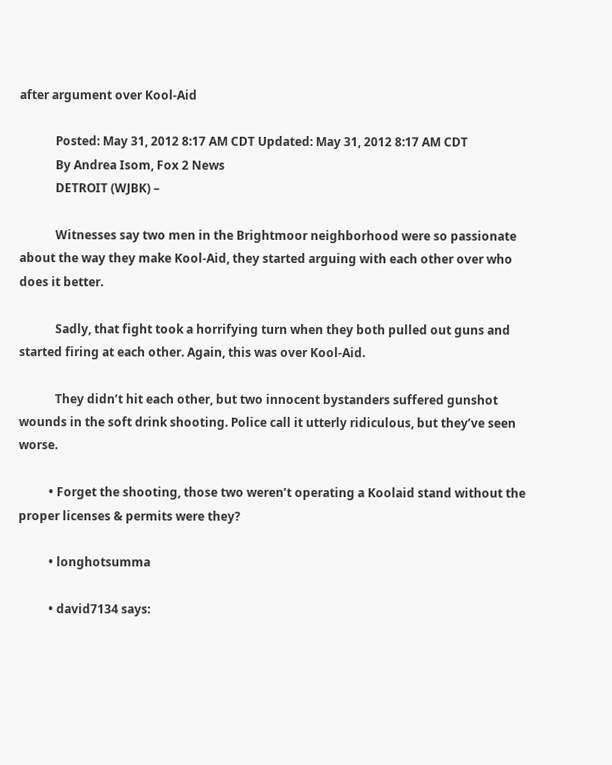after argument over Kool-Aid

            Posted: May 31, 2012 8:17 AM CDT Updated: May 31, 2012 8:17 AM CDT
            By Andrea Isom, Fox 2 News
            DETROIT (WJBK) –

            Witnesses say two men in the Brightmoor neighborhood were so passionate about the way they make Kool-Aid, they started arguing with each other over who does it better.

            Sadly, that fight took a horrifying turn when they both pulled out guns and started firing at each other. Again, this was over Kool-Aid.

            They didn’t hit each other, but two innocent bystanders suffered gunshot wounds in the soft drink shooting. Police call it utterly ridiculous, but they’ve seen worse.

          • Forget the shooting, those two weren’t operating a Koolaid stand without the proper licenses & permits were they?

          • longhotsumma

          • david7134 says: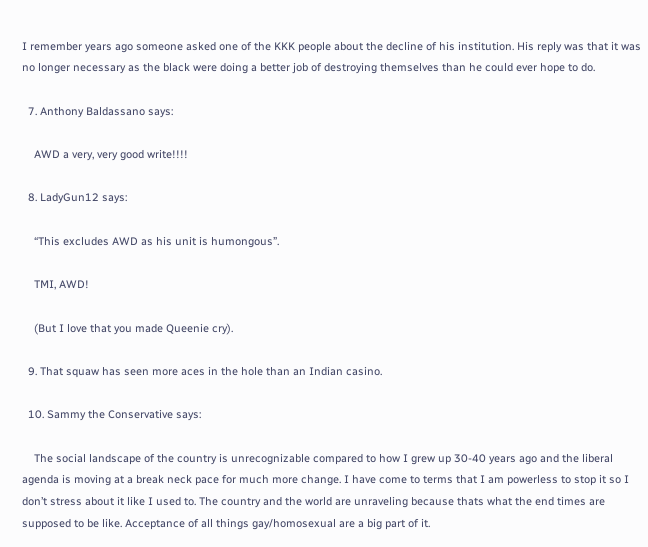I remember years ago someone asked one of the KKK people about the decline of his institution. His reply was that it was no longer necessary as the black were doing a better job of destroying themselves than he could ever hope to do.

  7. Anthony Baldassano says:

    AWD a very, very good write!!!!

  8. LadyGun12 says:

    “This excludes AWD as his unit is humongous”.

    TMI, AWD!

    (But I love that you made Queenie cry).

  9. That squaw has seen more aces in the hole than an Indian casino.

  10. Sammy the Conservative says:

    The social landscape of the country is unrecognizable compared to how I grew up 30-40 years ago and the liberal agenda is moving at a break neck pace for much more change. I have come to terms that I am powerless to stop it so I don’t stress about it like I used to. The country and the world are unraveling because thats what the end times are supposed to be like. Acceptance of all things gay/homosexual are a big part of it.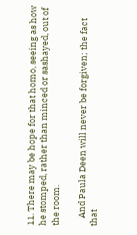11. There may be hope for that homo, seeing as how he stomped, rather than minced or sashayed, out of the room.

    And Paula Deen will never be forgiven; the fact that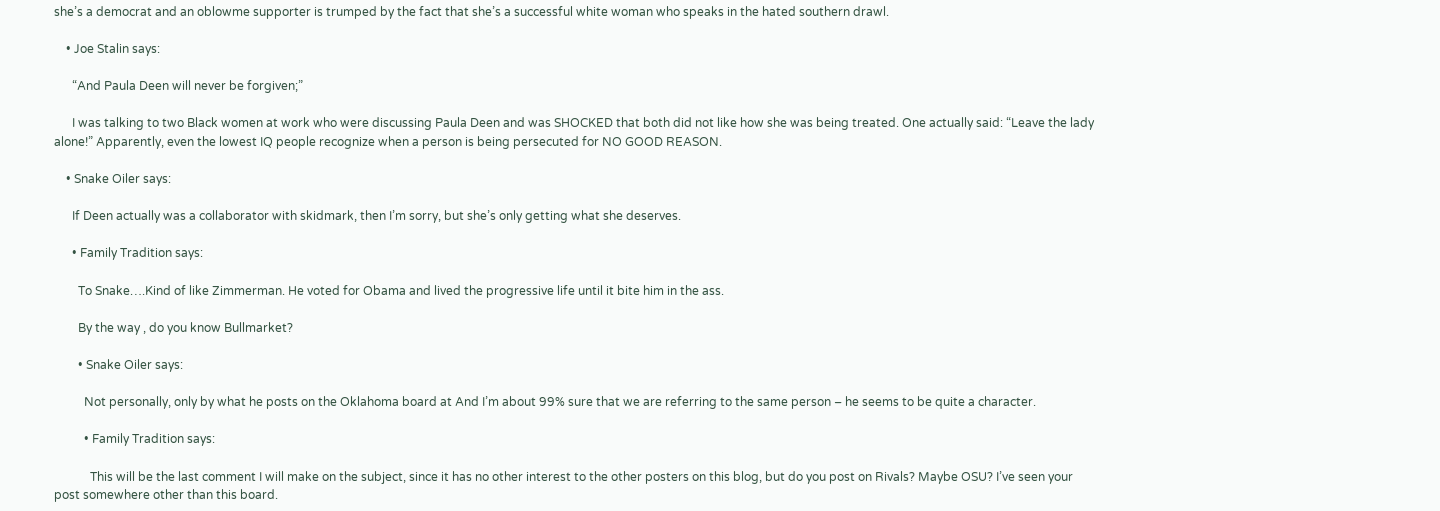she’s a democrat and an oblowme supporter is trumped by the fact that she’s a successful white woman who speaks in the hated southern drawl.

    • Joe Stalin says:

      “And Paula Deen will never be forgiven;”

      I was talking to two Black women at work who were discussing Paula Deen and was SHOCKED that both did not like how she was being treated. One actually said: “Leave the lady alone!” Apparently, even the lowest IQ people recognize when a person is being persecuted for NO GOOD REASON.

    • Snake Oiler says:

      If Deen actually was a collaborator with skidmark, then I’m sorry, but she’s only getting what she deserves.

      • Family Tradition says:

        To Snake….Kind of like Zimmerman. He voted for Obama and lived the progressive life until it bite him in the ass.

        By the way , do you know Bullmarket?

        • Snake Oiler says:

          Not personally, only by what he posts on the Oklahoma board at And I’m about 99% sure that we are referring to the same person – he seems to be quite a character.

          • Family Tradition says:

            This will be the last comment I will make on the subject, since it has no other interest to the other posters on this blog, but do you post on Rivals? Maybe OSU? I’ve seen your post somewhere other than this board.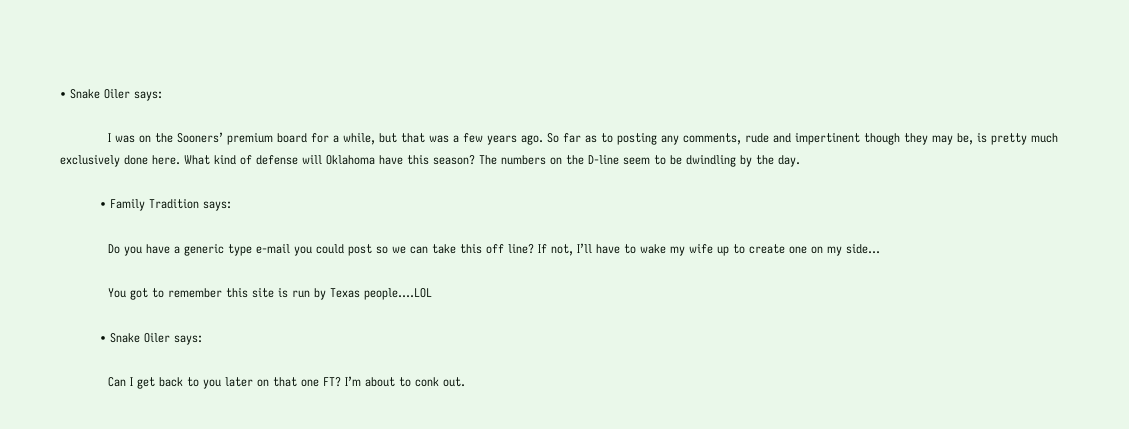• Snake Oiler says:

            I was on the Sooners’ premium board for a while, but that was a few years ago. So far as to posting any comments, rude and impertinent though they may be, is pretty much exclusively done here. What kind of defense will Oklahoma have this season? The numbers on the D-line seem to be dwindling by the day.

          • Family Tradition says:

            Do you have a generic type e-mail you could post so we can take this off line? If not, I’ll have to wake my wife up to create one on my side…

            You got to remember this site is run by Texas people….LOL

          • Snake Oiler says:

            Can I get back to you later on that one FT? I’m about to conk out.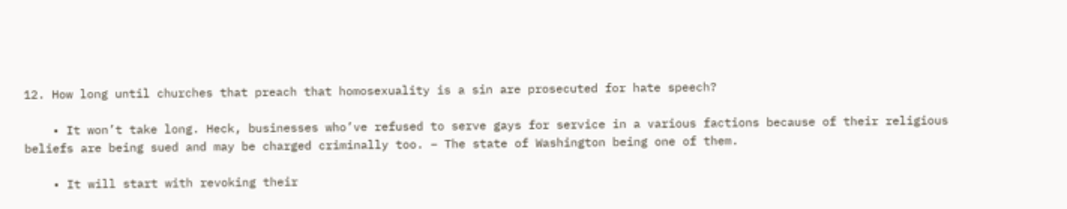12. How long until churches that preach that homosexuality is a sin are prosecuted for hate speech?

    • It won’t take long. Heck, businesses who’ve refused to serve gays for service in a various factions because of their religious beliefs are being sued and may be charged criminally too. – The state of Washington being one of them.

    • It will start with revoking their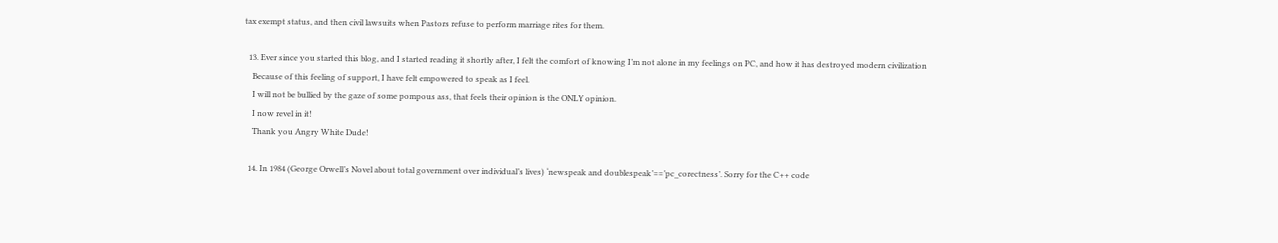tax exempt status, and then civil lawsuits when Pastors refuse to perform marriage rites for them.

  13. Ever since you started this blog, and I started reading it shortly after, I felt the comfort of knowing I’m not alone in my feelings on PC, and how it has destroyed modern civilization
    Because of this feeling of support, I have felt empowered to speak as I feel.
    I will not be bullied by the gaze of some pompous ass, that feels their opinion is the ONLY opinion.
    I now revel in it!
    Thank you Angry White Dude!

  14. In 1984 (George Orwell’s Novel about total government over individual’s lives) ‘newspeak and doublespeak’==’pc_corectness’. Sorry for the C++ code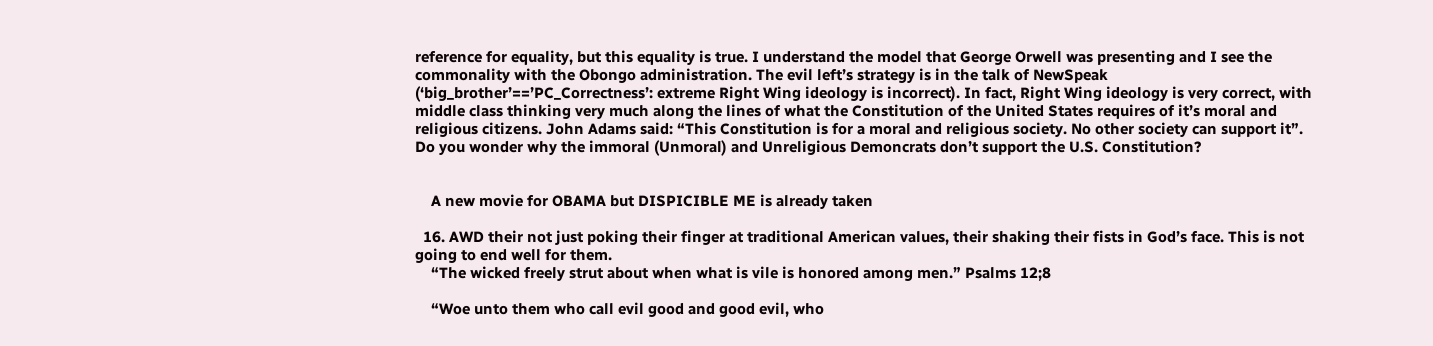reference for equality, but this equality is true. I understand the model that George Orwell was presenting and I see the commonality with the Obongo administration. The evil left’s strategy is in the talk of NewSpeak (‘big_brother’==’PC_Correctness’: extreme Right Wing ideology is incorrect). In fact, Right Wing ideology is very correct, with middle class thinking very much along the lines of what the Constitution of the United States requires of it’s moral and religious citizens. John Adams said: “This Constitution is for a moral and religious society. No other society can support it”. Do you wonder why the immoral (Unmoral) and Unreligious Demoncrats don’t support the U.S. Constitution?


    A new movie for OBAMA but DISPICIBLE ME is already taken

  16. AWD their not just poking their finger at traditional American values, their shaking their fists in God’s face. This is not going to end well for them.
    “The wicked freely strut about when what is vile is honored among men.” Psalms 12;8

    “Woe unto them who call evil good and good evil, who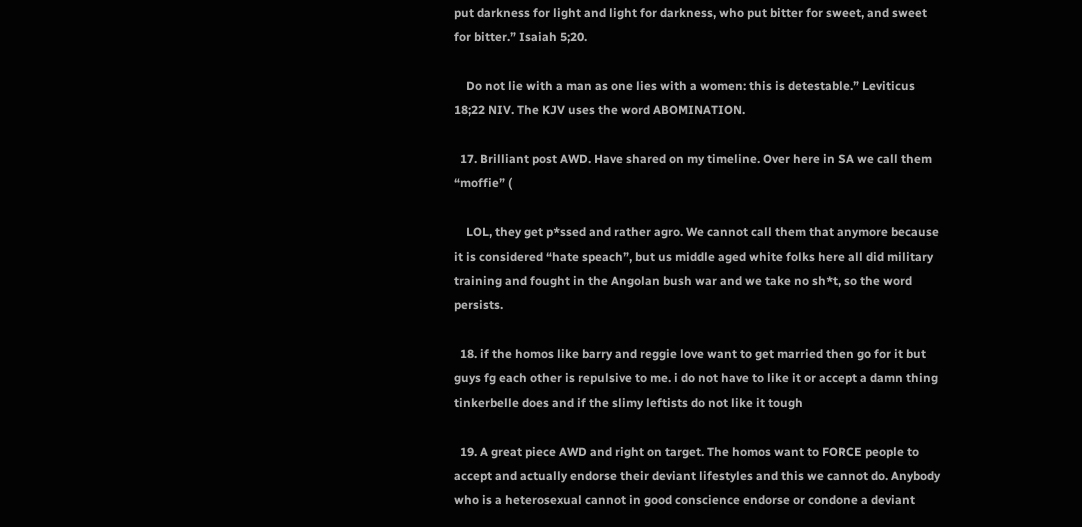put darkness for light and light for darkness, who put bitter for sweet, and sweet for bitter.” Isaiah 5;20.

    Do not lie with a man as one lies with a women: this is detestable.” Leviticus 18;22 NIV. The KJV uses the word ABOMINATION.

  17. Brilliant post AWD. Have shared on my timeline. Over here in SA we call them “moffie” (

    LOL, they get p*ssed and rather agro. We cannot call them that anymore because it is considered “hate speach”, but us middle aged white folks here all did military training and fought in the Angolan bush war and we take no sh*t, so the word persists.

  18. if the homos like barry and reggie love want to get married then go for it but guys fg each other is repulsive to me. i do not have to like it or accept a damn thing tinkerbelle does and if the slimy leftists do not like it tough

  19. A great piece AWD and right on target. The homos want to FORCE people to accept and actually endorse their deviant lifestyles and this we cannot do. Anybody who is a heterosexual cannot in good conscience endorse or condone a deviant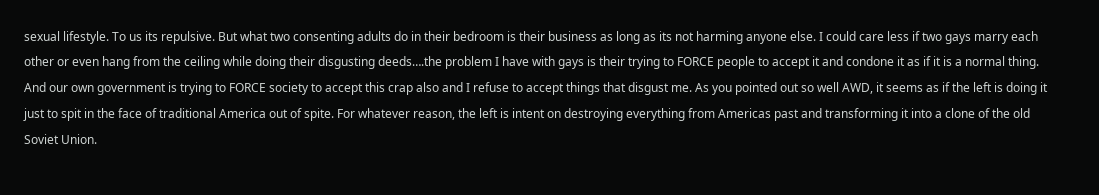sexual lifestyle. To us its repulsive. But what two consenting adults do in their bedroom is their business as long as its not harming anyone else. I could care less if two gays marry each other or even hang from the ceiling while doing their disgusting deeds….the problem I have with gays is their trying to FORCE people to accept it and condone it as if it is a normal thing. And our own government is trying to FORCE society to accept this crap also and I refuse to accept things that disgust me. As you pointed out so well AWD, it seems as if the left is doing it just to spit in the face of traditional America out of spite. For whatever reason, the left is intent on destroying everything from Americas past and transforming it into a clone of the old Soviet Union.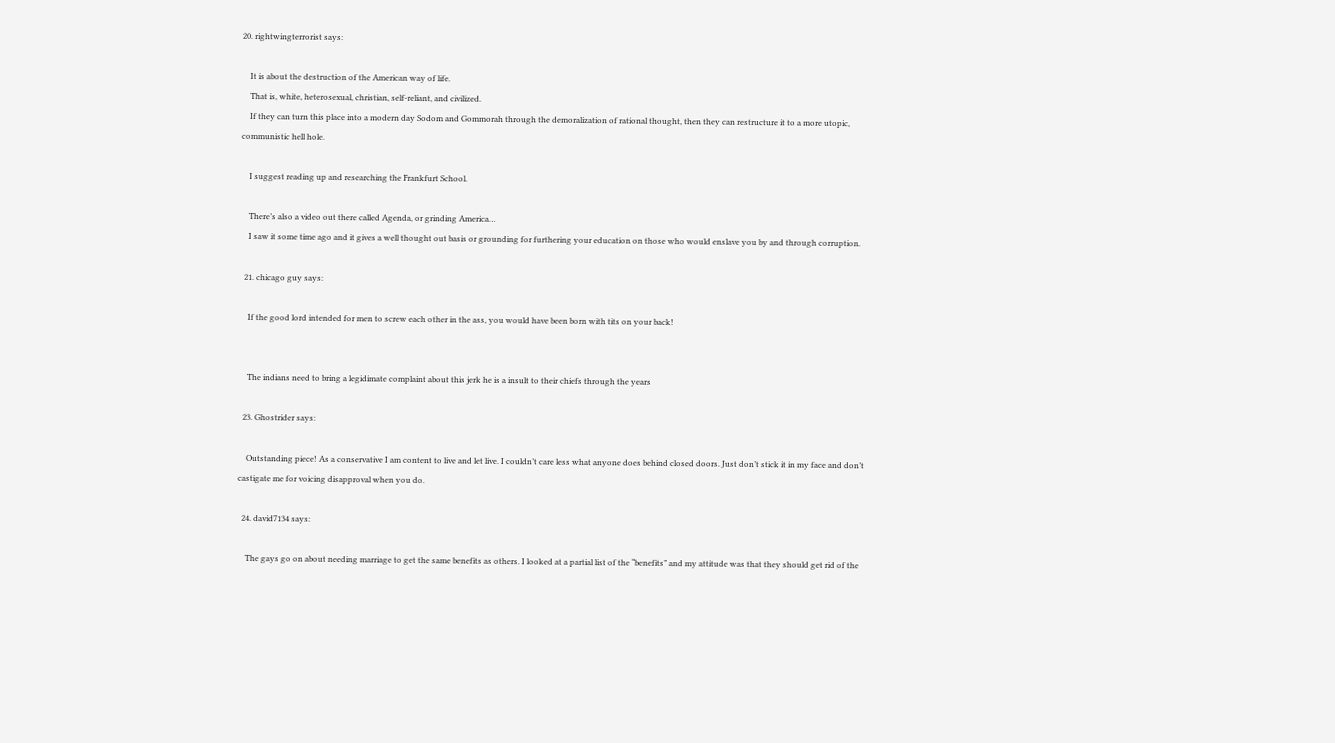20. rightwingterrorist says:

    It is about the destruction of the American way of life.
    That is, white, heterosexual, christian, self-reliant, and civilized.
    If they can turn this place into a modern day Sodom and Gommorah through the demoralization of rational thought, then they can restructure it to a more utopic, communistic hell hole.

    I suggest reading up and researching the Frankfurt School.

    There’s also a video out there called Agenda, or grinding America…
    I saw it some time ago and it gives a well thought out basis or grounding for furthering your education on those who would enslave you by and through corruption.

  21. chicago guy says:

    If the good lord intended for men to screw each other in the ass, you would have been born with tits on your back!


    The indians need to bring a legidimate complaint about this jerk he is a insult to their chiefs through the years

  23. Ghostrider says:

    Outstanding piece! As a conservative I am content to live and let live. I couldn’t care less what anyone does behind closed doors. Just don’t stick it in my face and don’t castigate me for voicing disapproval when you do.

  24. david7134 says:

    The gays go on about needing marriage to get the same benefits as others. I looked at a partial list of the “benefits” and my attitude was that they should get rid of the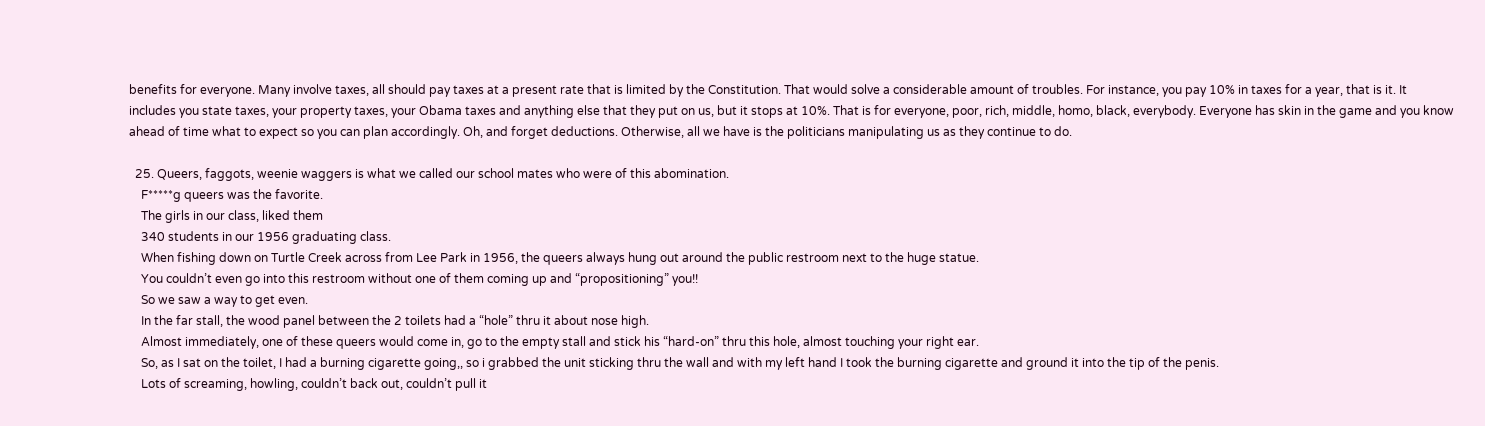benefits for everyone. Many involve taxes, all should pay taxes at a present rate that is limited by the Constitution. That would solve a considerable amount of troubles. For instance, you pay 10% in taxes for a year, that is it. It includes you state taxes, your property taxes, your Obama taxes and anything else that they put on us, but it stops at 10%. That is for everyone, poor, rich, middle, homo, black, everybody. Everyone has skin in the game and you know ahead of time what to expect so you can plan accordingly. Oh, and forget deductions. Otherwise, all we have is the politicians manipulating us as they continue to do.

  25. Queers, faggots, weenie waggers is what we called our school mates who were of this abomination.
    F*****g queers was the favorite.
    The girls in our class, liked them
    340 students in our 1956 graduating class.
    When fishing down on Turtle Creek across from Lee Park in 1956, the queers always hung out around the public restroom next to the huge statue.
    You couldn’t even go into this restroom without one of them coming up and “propositioning” you!!
    So we saw a way to get even.
    In the far stall, the wood panel between the 2 toilets had a “hole” thru it about nose high.
    Almost immediately, one of these queers would come in, go to the empty stall and stick his “hard-on” thru this hole, almost touching your right ear.
    So, as I sat on the toilet, I had a burning cigarette going,, so i grabbed the unit sticking thru the wall and with my left hand I took the burning cigarette and ground it into the tip of the penis.
    Lots of screaming, howling, couldn’t back out, couldn’t pull it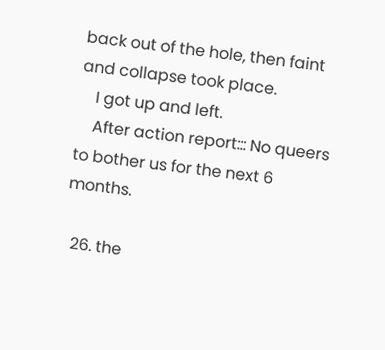back out of the hole, then faint and collapse took place.
    I got up and left.
    After action report::: No queers to bother us for the next 6 months.

  26. the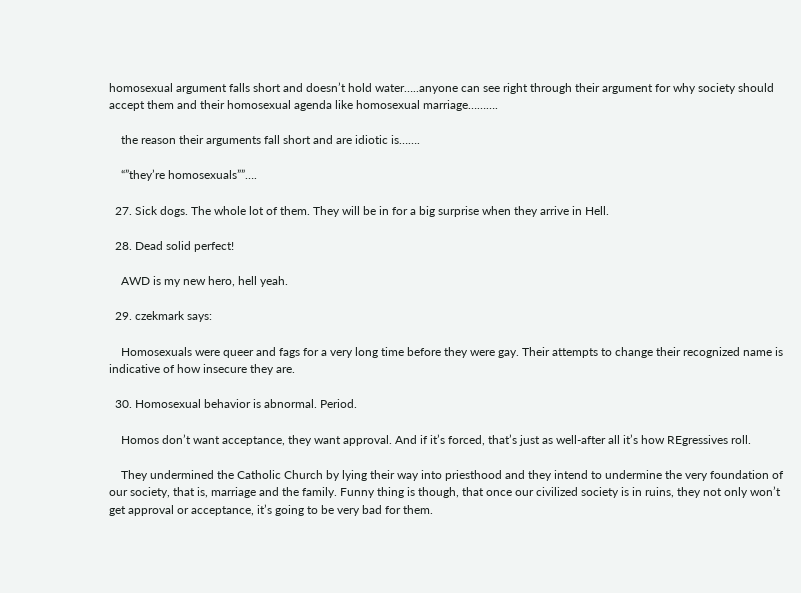homosexual argument falls short and doesn’t hold water…..anyone can see right through their argument for why society should accept them and their homosexual agenda like homosexual marriage……….

    the reason their arguments fall short and are idiotic is…….

    “”they’re homosexuals””….

  27. Sick dogs. The whole lot of them. They will be in for a big surprise when they arrive in Hell.

  28. Dead solid perfect!

    AWD is my new hero, hell yeah.

  29. czekmark says:

    Homosexuals were queer and fags for a very long time before they were gay. Their attempts to change their recognized name is indicative of how insecure they are.

  30. Homosexual behavior is abnormal. Period.

    Homos don’t want acceptance, they want approval. And if it’s forced, that’s just as well-after all it’s how REgressives roll.

    They undermined the Catholic Church by lying their way into priesthood and they intend to undermine the very foundation of our society, that is, marriage and the family. Funny thing is though, that once our civilized society is in ruins, they not only won’t get approval or acceptance, it’s going to be very bad for them.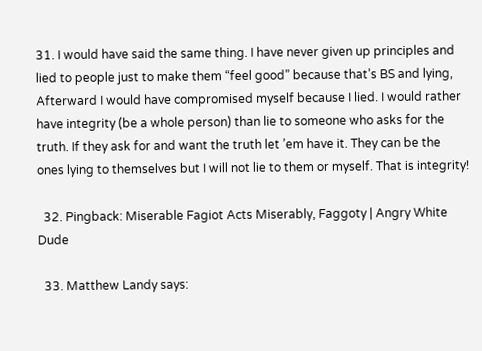31. I would have said the same thing. I have never given up principles and lied to people just to make them “feel good” because that’s BS and lying, Afterward I would have compromised myself because I lied. I would rather have integrity (be a whole person) than lie to someone who asks for the truth. If they ask for and want the truth let ’em have it. They can be the ones lying to themselves but I will not lie to them or myself. That is integrity!

  32. Pingback: Miserable Fagiot Acts Miserably, Faggoty | Angry White Dude

  33. Matthew Landy says: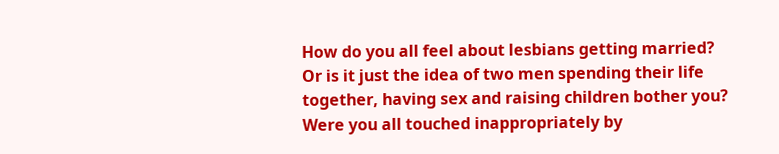How do you all feel about lesbians getting married? Or is it just the idea of two men spending their life together, having sex and raising children bother you? Were you all touched inappropriately by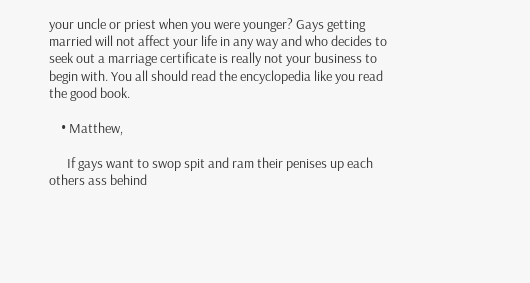your uncle or priest when you were younger? Gays getting married will not affect your life in any way and who decides to seek out a marriage certificate is really not your business to begin with. You all should read the encyclopedia like you read the good book.

    • Matthew,

      If gays want to swop spit and ram their penises up each others ass behind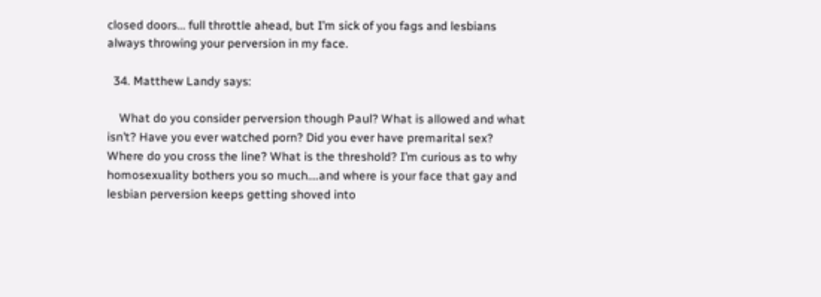closed doors… full throttle ahead, but I’m sick of you fags and lesbians always throwing your perversion in my face.

  34. Matthew Landy says:

    What do you consider perversion though Paul? What is allowed and what isn’t? Have you ever watched porn? Did you ever have premarital sex? Where do you cross the line? What is the threshold? I’m curious as to why homosexuality bothers you so much….and where is your face that gay and lesbian perversion keeps getting shoved into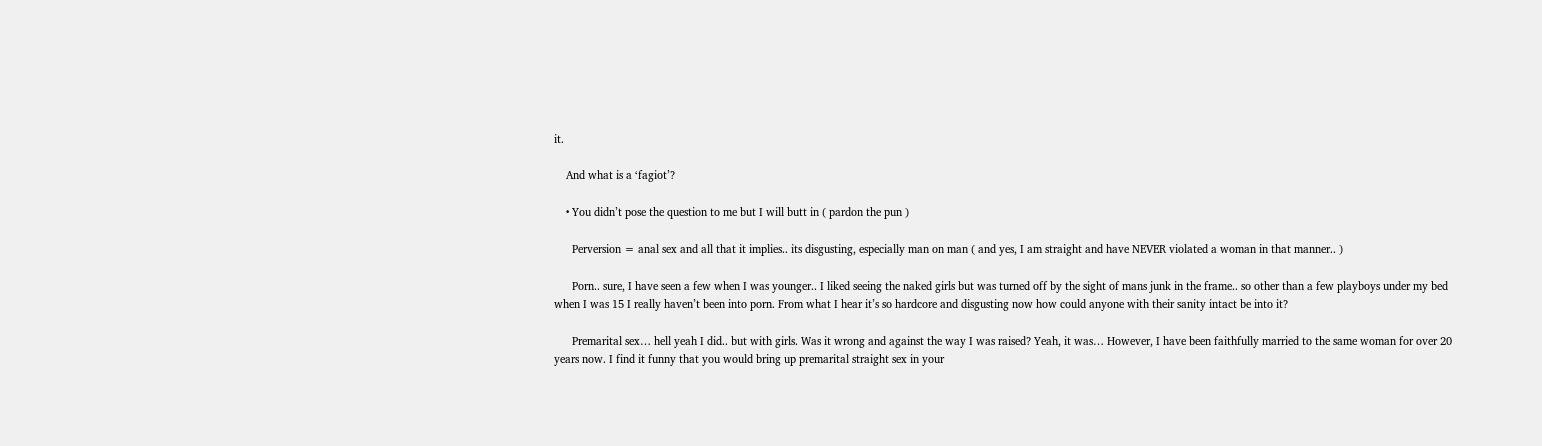it.

    And what is a ‘fagiot’?

    • You didn’t pose the question to me but I will butt in ( pardon the pun )

      Perversion = anal sex and all that it implies.. its disgusting, especially man on man ( and yes, I am straight and have NEVER violated a woman in that manner.. )

      Porn.. sure, I have seen a few when I was younger.. I liked seeing the naked girls but was turned off by the sight of mans junk in the frame.. so other than a few playboys under my bed when I was 15 I really haven’t been into porn. From what I hear it’s so hardcore and disgusting now how could anyone with their sanity intact be into it?

      Premarital sex… hell yeah I did.. but with girls. Was it wrong and against the way I was raised? Yeah, it was… However, I have been faithfully married to the same woman for over 20 years now. I find it funny that you would bring up premarital straight sex in your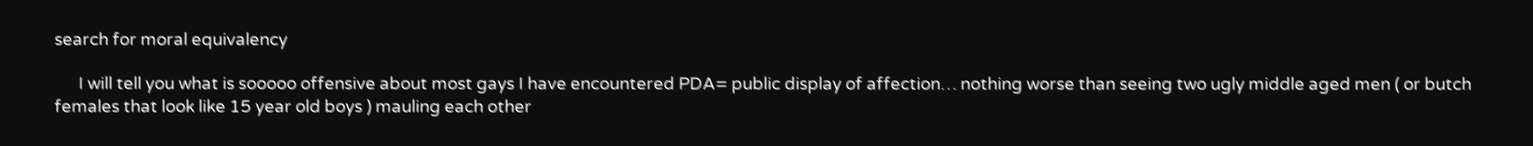search for moral equivalency

      I will tell you what is sooooo offensive about most gays I have encountered PDA= public display of affection… nothing worse than seeing two ugly middle aged men ( or butch females that look like 15 year old boys ) mauling each other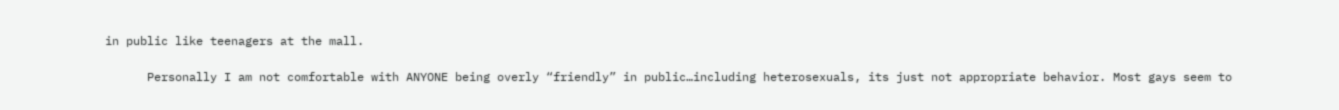in public like teenagers at the mall.

      Personally I am not comfortable with ANYONE being overly “friendly” in public…including heterosexuals, its just not appropriate behavior. Most gays seem to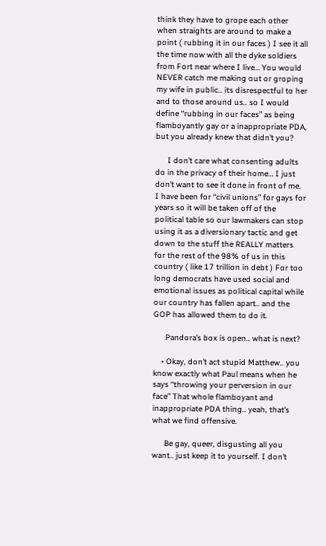think they have to grope each other when straights are around to make a point ( rubbing it in our faces ) I see it all the time now with all the dyke soldiers from Fort near where I live… You would NEVER catch me making out or groping my wife in public.. its disrespectful to her and to those around us.. so I would define “rubbing in our faces” as being flamboyantly gay or a inappropriate PDA, but you already knew that didn’t you?

      I don’t care what consenting adults do in the privacy of their home… I just don’t want to see it done in front of me. I have been for “civil unions” for gays for years so it will be taken off of the political table so our lawmakers can stop using it as a diversionary tactic and get down to the stuff the REALLY matters for the rest of the 98% of us in this country ( like 17 trillion in debt ) For too long democrats have used social and emotional issues as political capital while our country has fallen apart.. and the GOP has allowed them to do it.

      Pandora’s box is open.. what is next?

    • Okay, don’t act stupid Matthew.. you know exactly what Paul means when he says “throwing your perversion in our face” That whole flamboyant and inappropriate PDA thing.. yeah, that’s what we find offensive.

      Be gay, queer, disgusting all you want.. just keep it to yourself. I don’t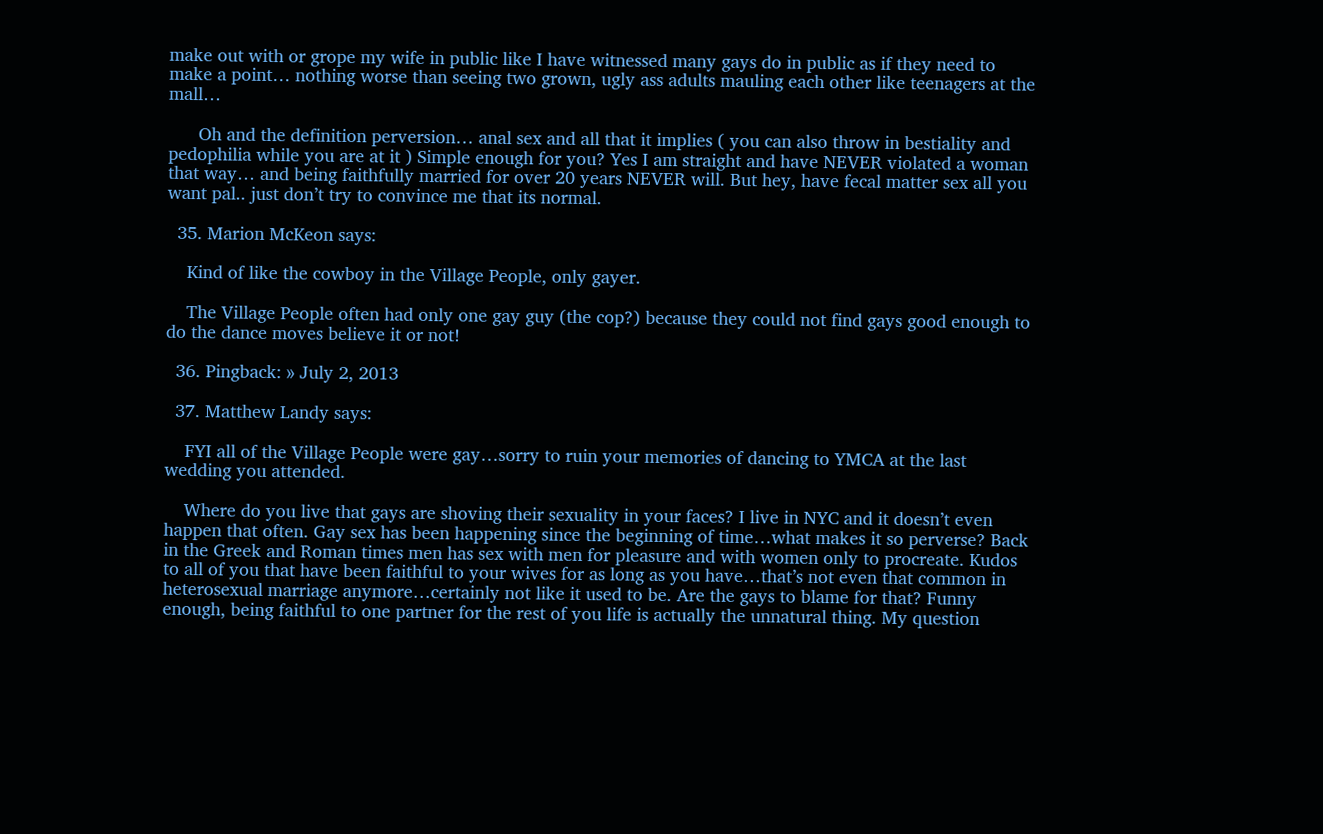make out with or grope my wife in public like I have witnessed many gays do in public as if they need to make a point… nothing worse than seeing two grown, ugly ass adults mauling each other like teenagers at the mall…

      Oh and the definition perversion… anal sex and all that it implies ( you can also throw in bestiality and pedophilia while you are at it ) Simple enough for you? Yes I am straight and have NEVER violated a woman that way… and being faithfully married for over 20 years NEVER will. But hey, have fecal matter sex all you want pal.. just don’t try to convince me that its normal.

  35. Marion McKeon says:

    Kind of like the cowboy in the Village People, only gayer.

    The Village People often had only one gay guy (the cop?) because they could not find gays good enough to do the dance moves believe it or not!

  36. Pingback: » July 2, 2013

  37. Matthew Landy says:

    FYI all of the Village People were gay…sorry to ruin your memories of dancing to YMCA at the last wedding you attended.

    Where do you live that gays are shoving their sexuality in your faces? I live in NYC and it doesn’t even happen that often. Gay sex has been happening since the beginning of time…what makes it so perverse? Back in the Greek and Roman times men has sex with men for pleasure and with women only to procreate. Kudos to all of you that have been faithful to your wives for as long as you have…that’s not even that common in heterosexual marriage anymore…certainly not like it used to be. Are the gays to blame for that? Funny enough, being faithful to one partner for the rest of you life is actually the unnatural thing. My question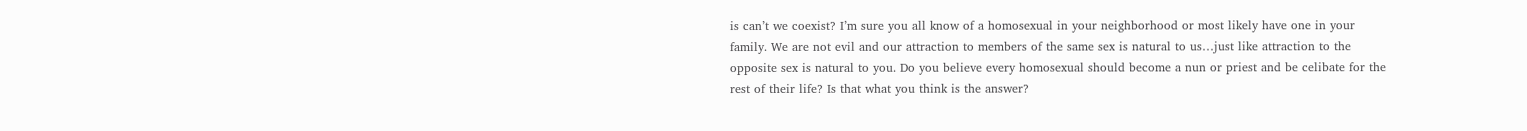is can’t we coexist? I’m sure you all know of a homosexual in your neighborhood or most likely have one in your family. We are not evil and our attraction to members of the same sex is natural to us…just like attraction to the opposite sex is natural to you. Do you believe every homosexual should become a nun or priest and be celibate for the rest of their life? Is that what you think is the answer?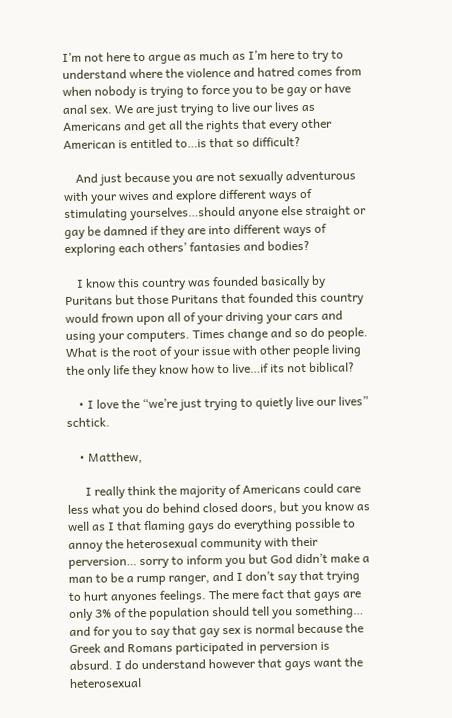I’m not here to argue as much as I’m here to try to understand where the violence and hatred comes from when nobody is trying to force you to be gay or have anal sex. We are just trying to live our lives as Americans and get all the rights that every other American is entitled to…is that so difficult?

    And just because you are not sexually adventurous with your wives and explore different ways of stimulating yourselves…should anyone else straight or gay be damned if they are into different ways of exploring each others’ fantasies and bodies?

    I know this country was founded basically by Puritans but those Puritans that founded this country would frown upon all of your driving your cars and using your computers. Times change and so do people. What is the root of your issue with other people living the only life they know how to live…if its not biblical?

    • I love the “we’re just trying to quietly live our lives” schtick.

    • Matthew,

      I really think the majority of Americans could care less what you do behind closed doors, but you know as well as I that flaming gays do everything possible to annoy the heterosexual community with their perversion… sorry to inform you but God didn’t make a man to be a rump ranger, and I don’t say that trying to hurt anyones feelings. The mere fact that gays are only 3% of the population should tell you something… and for you to say that gay sex is normal because the Greek and Romans participated in perversion is absurd. I do understand however that gays want the heterosexual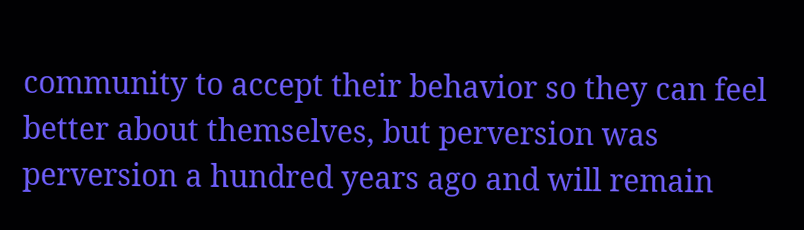community to accept their behavior so they can feel better about themselves, but perversion was perversion a hundred years ago and will remain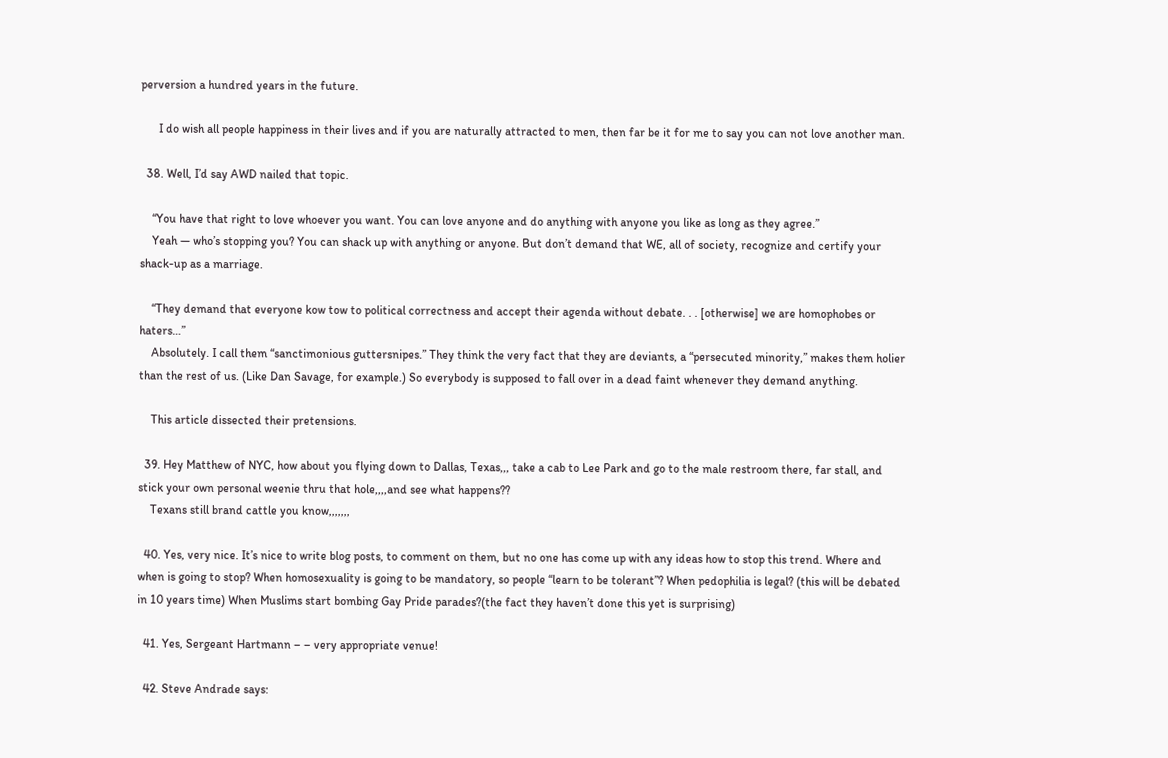perversion a hundred years in the future.

      I do wish all people happiness in their lives and if you are naturally attracted to men, then far be it for me to say you can not love another man.

  38. Well, I’d say AWD nailed that topic.

    “You have that right to love whoever you want. You can love anyone and do anything with anyone you like as long as they agree.”
    Yeah — who’s stopping you? You can shack up with anything or anyone. But don’t demand that WE, all of society, recognize and certify your shack-up as a marriage.

    “They demand that everyone kow tow to political correctness and accept their agenda without debate. . . [otherwise] we are homophobes or haters…”
    Absolutely. I call them “sanctimonious guttersnipes.” They think the very fact that they are deviants, a “persecuted minority,” makes them holier than the rest of us. (Like Dan Savage, for example.) So everybody is supposed to fall over in a dead faint whenever they demand anything.

    This article dissected their pretensions.

  39. Hey Matthew of NYC, how about you flying down to Dallas, Texas,,, take a cab to Lee Park and go to the male restroom there, far stall, and stick your own personal weenie thru that hole,,,,and see what happens??
    Texans still brand cattle you know,,,,,,,

  40. Yes, very nice. It’s nice to write blog posts, to comment on them, but no one has come up with any ideas how to stop this trend. Where and when is going to stop? When homosexuality is going to be mandatory, so people “learn to be tolerant”? When pedophilia is legal? (this will be debated in 10 years time) When Muslims start bombing Gay Pride parades?(the fact they haven’t done this yet is surprising)

  41. Yes, Sergeant Hartmann – – very appropriate venue!

  42. Steve Andrade says: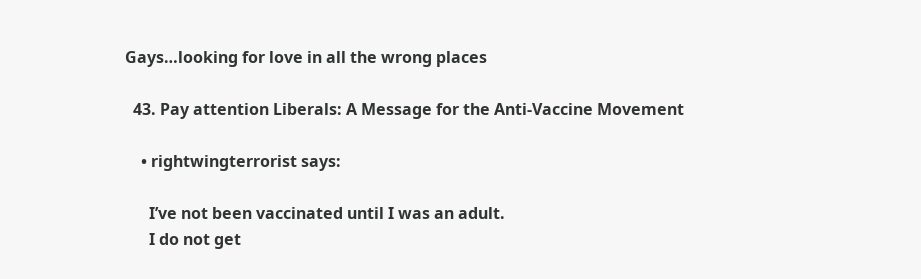Gays…looking for love in all the wrong places

  43. Pay attention Liberals: A Message for the Anti-Vaccine Movement

    • rightwingterrorist says:

      I’ve not been vaccinated until I was an adult.
      I do not get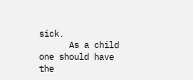sick.
      As a child one should have the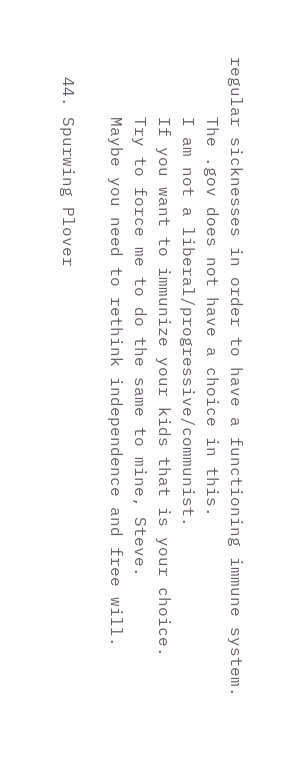regular sicknesses in order to have a functioning immune system.
      The .gov does not have a choice in this.
      I am not a liberal/progressive/communist.
      If you want to immunize your kids that is your choice.
      Try to force me to do the same to mine, Steve.
      Maybe you need to rethink independence and free will.

  44. Spurwing Plover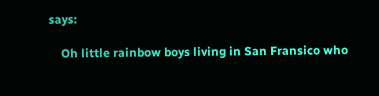says:

    Oh little rainbow boys living in San Fransico who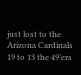just lost to the Arizona Cardinals 19 to 13 the 49’ers